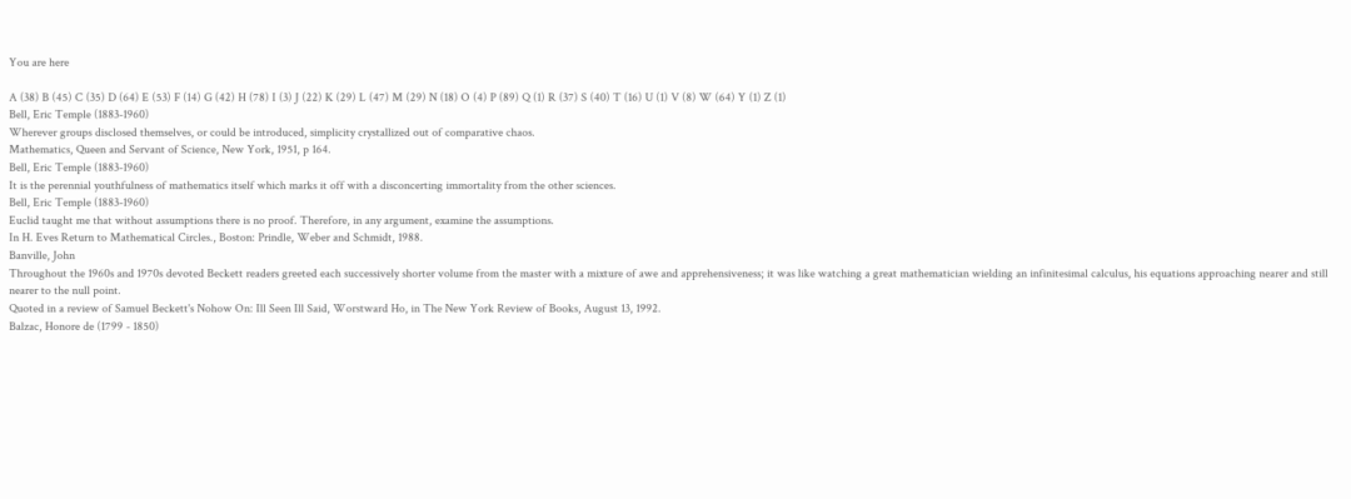You are here

A (38) B (45) C (35) D (64) E (53) F (14) G (42) H (78) I (3) J (22) K (29) L (47) M (29) N (18) O (4) P (89) Q (1) R (37) S (40) T (16) U (1) V (8) W (64) Y (1) Z (1)
Bell, Eric Temple (1883-1960)
Wherever groups disclosed themselves, or could be introduced, simplicity crystallized out of comparative chaos.
Mathematics, Queen and Servant of Science, New York, 1951, p 164.
Bell, Eric Temple (1883-1960)
It is the perennial youthfulness of mathematics itself which marks it off with a disconcerting immortality from the other sciences.
Bell, Eric Temple (1883-1960)
Euclid taught me that without assumptions there is no proof. Therefore, in any argument, examine the assumptions.
In H. Eves Return to Mathematical Circles., Boston: Prindle, Weber and Schmidt, 1988.
Banville, John
Throughout the 1960s and 1970s devoted Beckett readers greeted each successively shorter volume from the master with a mixture of awe and apprehensiveness; it was like watching a great mathematician wielding an infinitesimal calculus, his equations approaching nearer and still nearer to the null point.
Quoted in a review of Samuel Beckett's Nohow On: Ill Seen Ill Said, Worstward Ho, in The New York Review of Books, August 13, 1992.
Balzac, Honore de (1799 - 1850)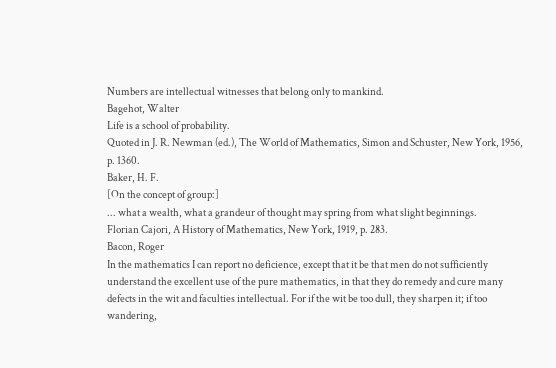Numbers are intellectual witnesses that belong only to mankind.
Bagehot, Walter
Life is a school of probability.
Quoted in J. R. Newman (ed.), The World of Mathematics, Simon and Schuster, New York, 1956, p. 1360.
Baker, H. F.
[On the concept of group:]
... what a wealth, what a grandeur of thought may spring from what slight beginnings.
Florian Cajori, A History of Mathematics, New York, 1919, p. 283.
Bacon, Roger
In the mathematics I can report no deficience, except that it be that men do not sufficiently understand the excellent use of the pure mathematics, in that they do remedy and cure many defects in the wit and faculties intellectual. For if the wit be too dull, they sharpen it; if too wandering,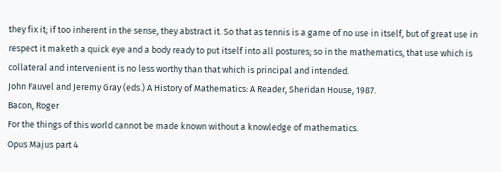they fix it; if too inherent in the sense, they abstract it. So that as tennis is a game of no use in itself, but of great use in respect it maketh a quick eye and a body ready to put itself into all postures; so in the mathematics, that use which is collateral and intervenient is no less worthy than that which is principal and intended.
John Fauvel and Jeremy Gray (eds.) A History of Mathematics: A Reader, Sheridan House, 1987.
Bacon, Roger
For the things of this world cannot be made known without a knowledge of mathematics.
Opus Majus part 4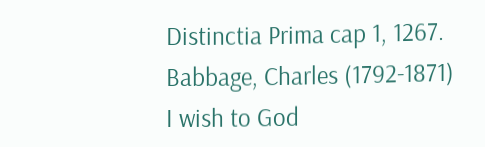Distinctia Prima cap 1, 1267.
Babbage, Charles (1792-1871)
I wish to God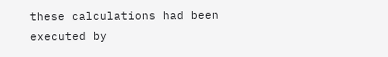these calculations had been executed by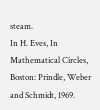steam.
In H. Eves, In Mathematical Circles, Boston: Prindle, Weber and Schmidt, 1969.